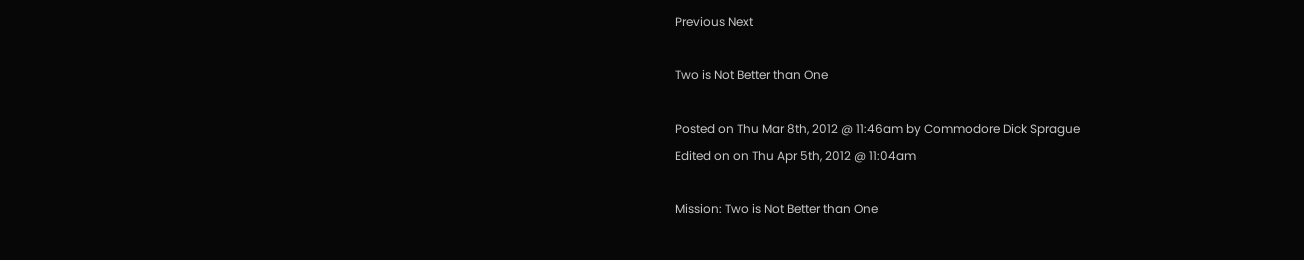Previous Next

Two is Not Better than One

Posted on Thu Mar 8th, 2012 @ 11:46am by Commodore Dick Sprague
Edited on on Thu Apr 5th, 2012 @ 11:04am

Mission: Two is Not Better than One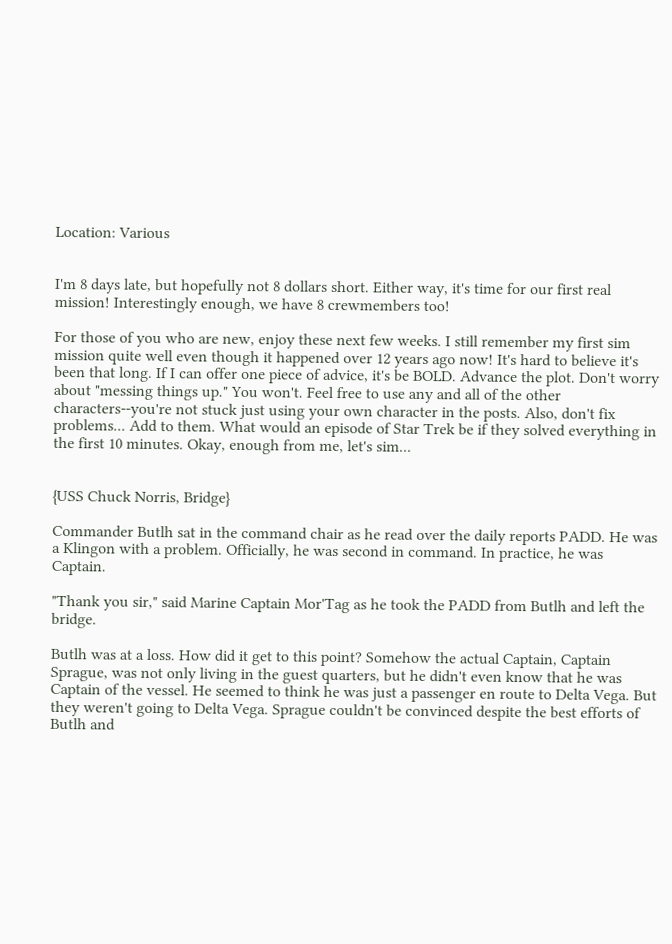Location: Various


I'm 8 days late, but hopefully not 8 dollars short. Either way, it's time for our first real mission! Interestingly enough, we have 8 crewmembers too!

For those of you who are new, enjoy these next few weeks. I still remember my first sim mission quite well even though it happened over 12 years ago now! It's hard to believe it's been that long. If I can offer one piece of advice, it's be BOLD. Advance the plot. Don't worry about "messing things up." You won't. Feel free to use any and all of the other characters--you're not stuck just using your own character in the posts. Also, don't fix problems... Add to them. What would an episode of Star Trek be if they solved everything in the first 10 minutes. Okay, enough from me, let's sim...


{USS Chuck Norris, Bridge}

Commander Butlh sat in the command chair as he read over the daily reports PADD. He was a Klingon with a problem. Officially, he was second in command. In practice, he was Captain.

"Thank you sir," said Marine Captain Mor'Tag as he took the PADD from Butlh and left the bridge.

Butlh was at a loss. How did it get to this point? Somehow the actual Captain, Captain Sprague, was not only living in the guest quarters, but he didn't even know that he was Captain of the vessel. He seemed to think he was just a passenger en route to Delta Vega. But they weren't going to Delta Vega. Sprague couldn't be convinced despite the best efforts of Butlh and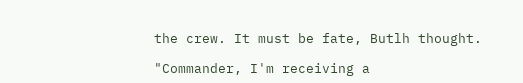the crew. It must be fate, Butlh thought.

"Commander, I'm receiving a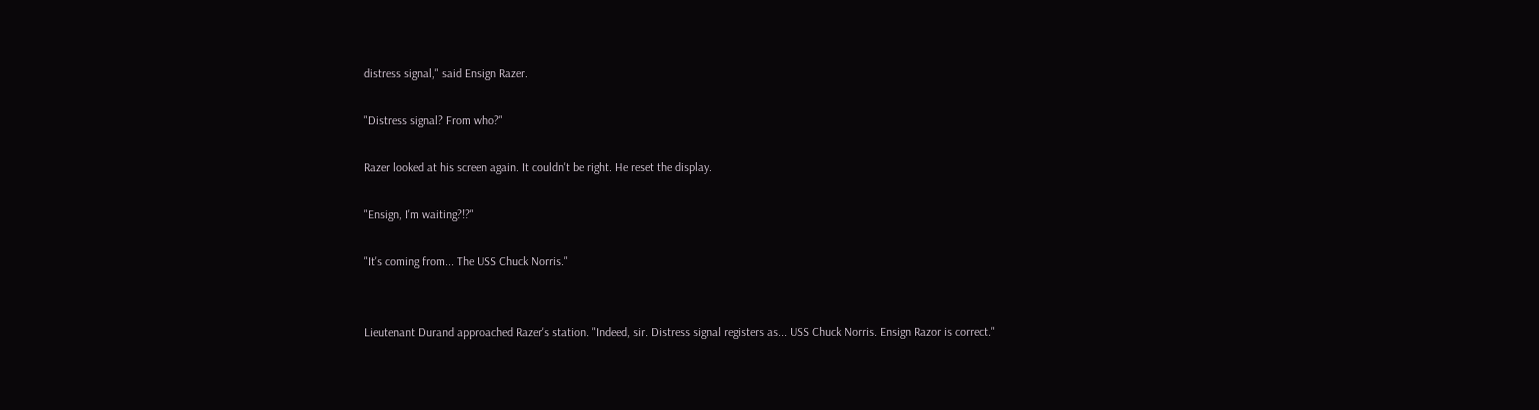distress signal," said Ensign Razer.

"Distress signal? From who?"

Razer looked at his screen again. It couldn't be right. He reset the display.

"Ensign, I'm waiting?!?"

"It's coming from... The USS Chuck Norris."


Lieutenant Durand approached Razer's station. "Indeed, sir. Distress signal registers as... USS Chuck Norris. Ensign Razor is correct."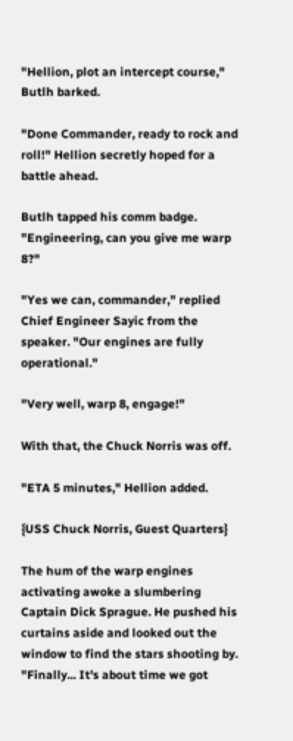"Hellion, plot an intercept course," Butlh barked.

"Done Commander, ready to rock and roll!" Hellion secretly hoped for a battle ahead.

Butlh tapped his comm badge. "Engineering, can you give me warp 8?"

"Yes we can, commander," replied Chief Engineer Sayic from the speaker. "Our engines are fully operational."

"Very well, warp 8, engage!"

With that, the Chuck Norris was off.

"ETA 5 minutes," Hellion added.

{USS Chuck Norris, Guest Quarters}

The hum of the warp engines activating awoke a slumbering Captain Dick Sprague. He pushed his curtains aside and looked out the window to find the stars shooting by. "Finally... It's about time we got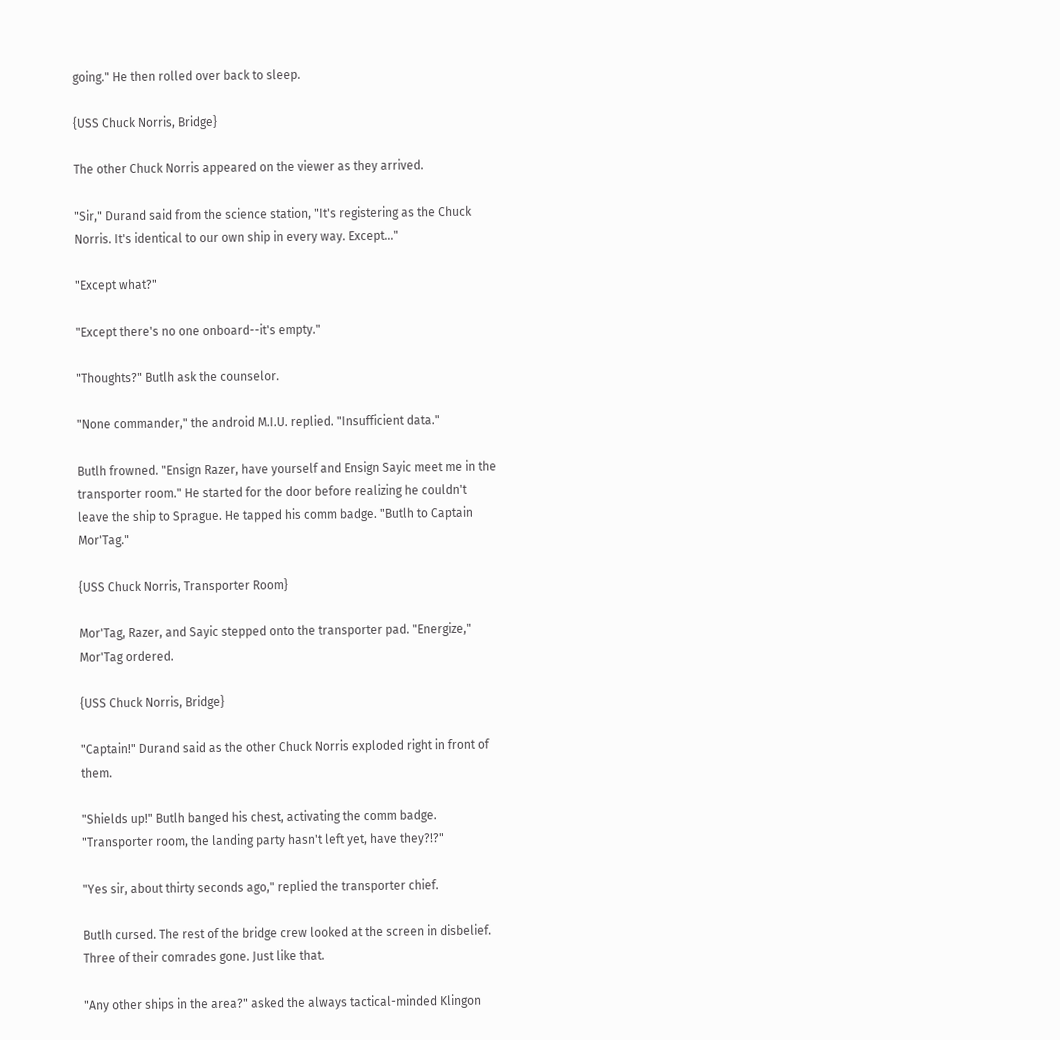going." He then rolled over back to sleep.

{USS Chuck Norris, Bridge}

The other Chuck Norris appeared on the viewer as they arrived.

"Sir," Durand said from the science station, "It's registering as the Chuck Norris. It's identical to our own ship in every way. Except..."

"Except what?"

"Except there's no one onboard--it's empty."

"Thoughts?" Butlh ask the counselor.

"None commander," the android M.I.U. replied. "Insufficient data."

Butlh frowned. "Ensign Razer, have yourself and Ensign Sayic meet me in the transporter room." He started for the door before realizing he couldn't leave the ship to Sprague. He tapped his comm badge. "Butlh to Captain Mor'Tag."

{USS Chuck Norris, Transporter Room}

Mor'Tag, Razer, and Sayic stepped onto the transporter pad. "Energize," Mor'Tag ordered.

{USS Chuck Norris, Bridge}

"Captain!" Durand said as the other Chuck Norris exploded right in front of them.

"Shields up!" Butlh banged his chest, activating the comm badge. "Transporter room, the landing party hasn't left yet, have they?!?"

"Yes sir, about thirty seconds ago," replied the transporter chief.

Butlh cursed. The rest of the bridge crew looked at the screen in disbelief. Three of their comrades gone. Just like that.

"Any other ships in the area?" asked the always tactical-minded Klingon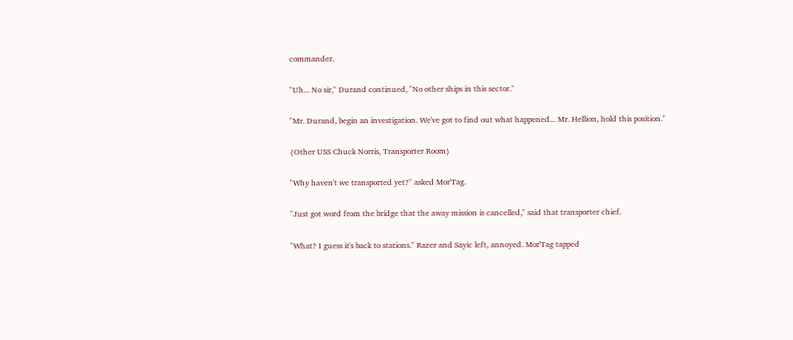commander.

"Uh... No sir," Durand continued, "No other ships in this sector."

"Mr. Durand, begin an investigation. We've got to find out what happened... Mr. Hellion, hold this position."

{Other USS Chuck Norris, Transporter Room}

"Why haven't we transported yet?" asked Mor'Tag.

"Just got word from the bridge that the away mission is cancelled," said that transporter chief.

"What? I guess it's back to stations." Razer and Sayic left, annoyed. Mor'Tag tapped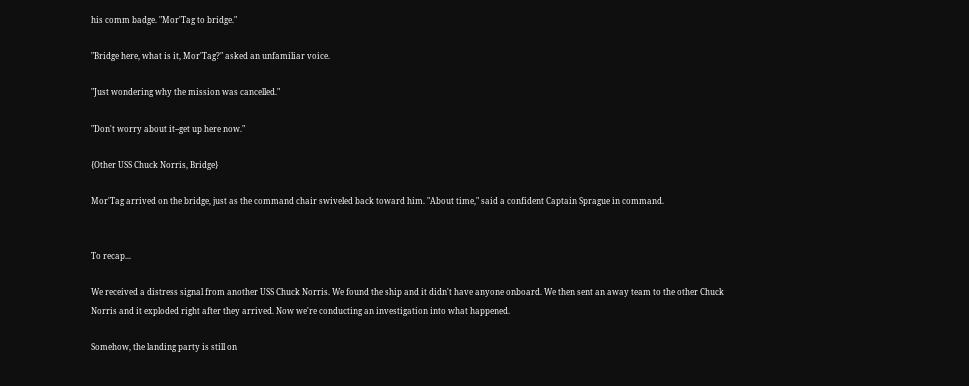his comm badge. "Mor'Tag to bridge."

"Bridge here, what is it, Mor'Tag?" asked an unfamiliar voice.

"Just wondering why the mission was cancelled."

"Don't worry about it--get up here now."

{Other USS Chuck Norris, Bridge}

Mor'Tag arrived on the bridge, just as the command chair swiveled back toward him. "About time," said a confident Captain Sprague in command.


To recap...

We received a distress signal from another USS Chuck Norris. We found the ship and it didn't have anyone onboard. We then sent an away team to the other Chuck Norris and it exploded right after they arrived. Now we're conducting an investigation into what happened.

Somehow, the landing party is still on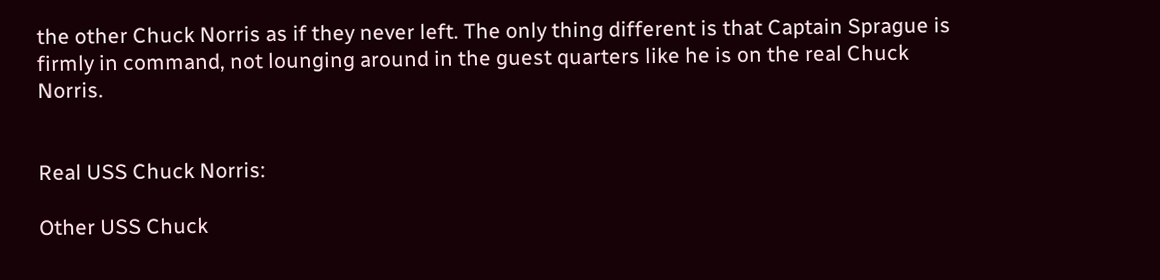the other Chuck Norris as if they never left. The only thing different is that Captain Sprague is firmly in command, not lounging around in the guest quarters like he is on the real Chuck Norris.


Real USS Chuck Norris:

Other USS Chuck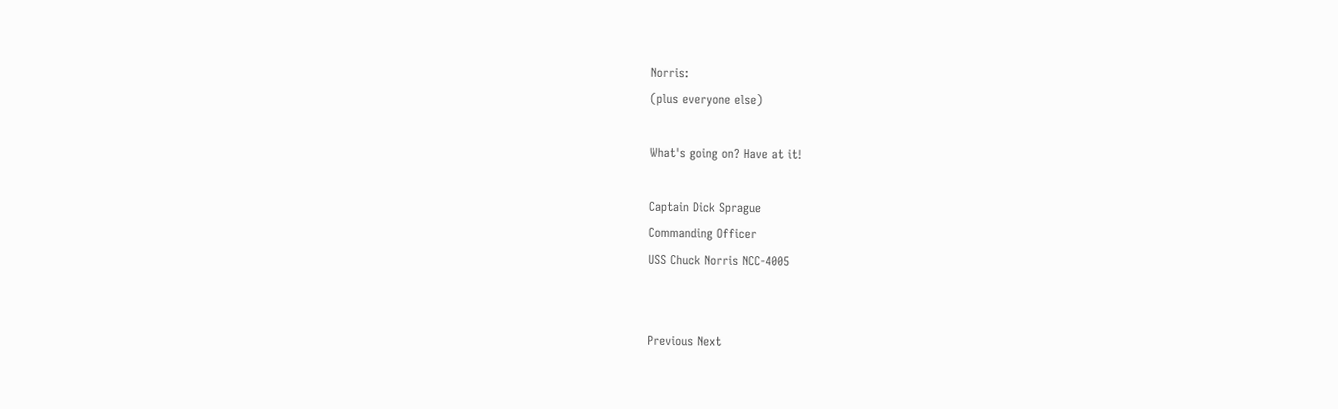Norris:
(plus everyone else)

What's going on? Have at it!

Captain Dick Sprague
Commanding Officer
USS Chuck Norris NCC-4005


Previous Next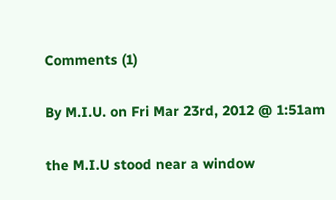Comments (1)

By M.I.U. on Fri Mar 23rd, 2012 @ 1:51am

the M.I.U stood near a window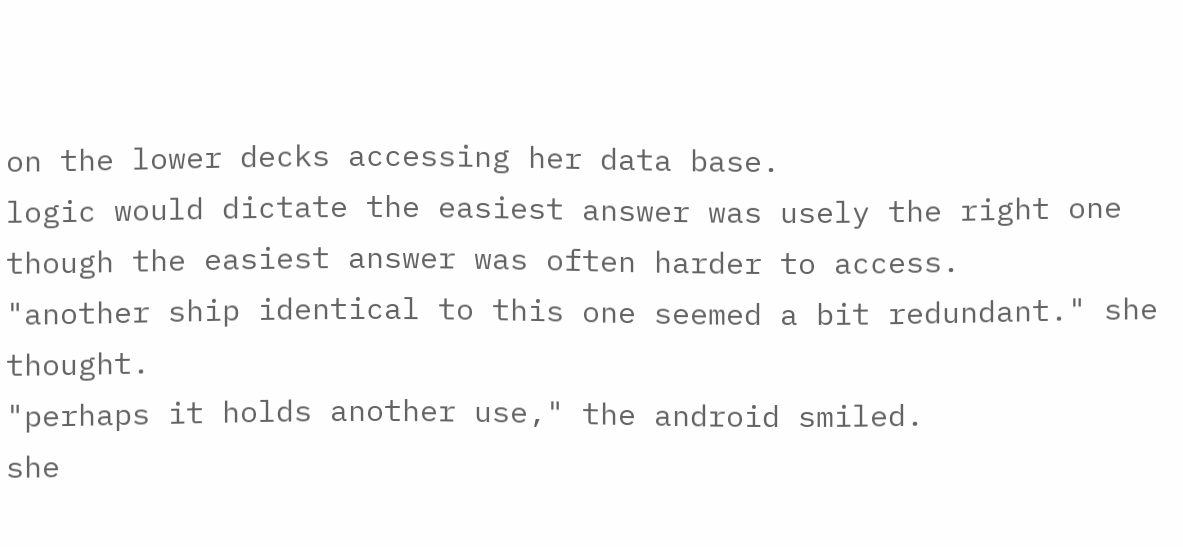on the lower decks accessing her data base.
logic would dictate the easiest answer was usely the right one
though the easiest answer was often harder to access.
"another ship identical to this one seemed a bit redundant." she thought.
"perhaps it holds another use," the android smiled.
she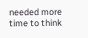needed more time to think